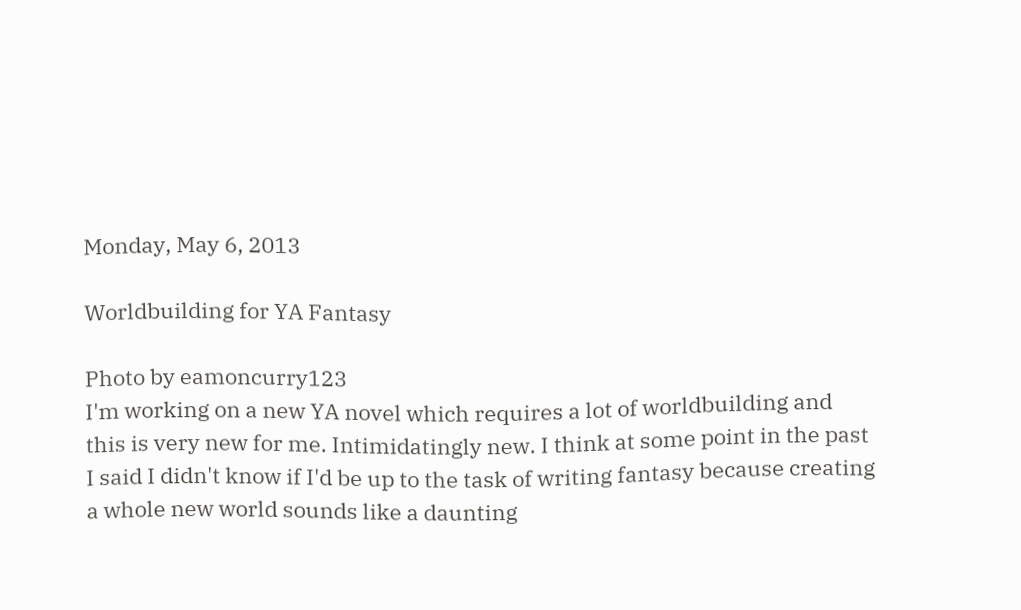Monday, May 6, 2013

Worldbuilding for YA Fantasy

Photo by eamoncurry123
I'm working on a new YA novel which requires a lot of worldbuilding and this is very new for me. Intimidatingly new. I think at some point in the past I said I didn't know if I'd be up to the task of writing fantasy because creating a whole new world sounds like a daunting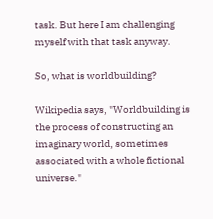task. But here I am challenging myself with that task anyway.

So, what is worldbuilding?

Wikipedia says, "Worldbuilding is the process of constructing an imaginary world, sometimes associated with a whole fictional universe."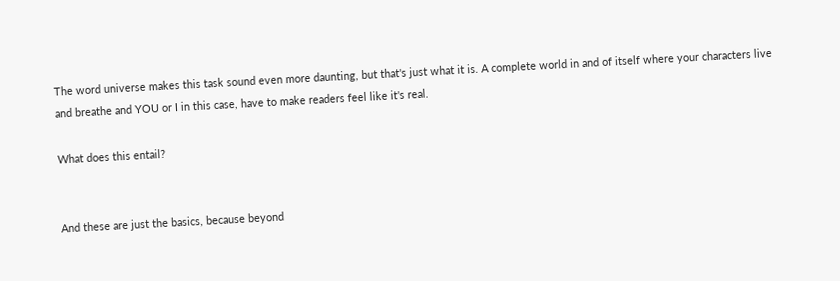The word universe makes this task sound even more daunting, but that's just what it is. A complete world in and of itself where your characters live and breathe and YOU or I in this case, have to make readers feel like it's real.

What does this entail?


And these are just the basics, because beyond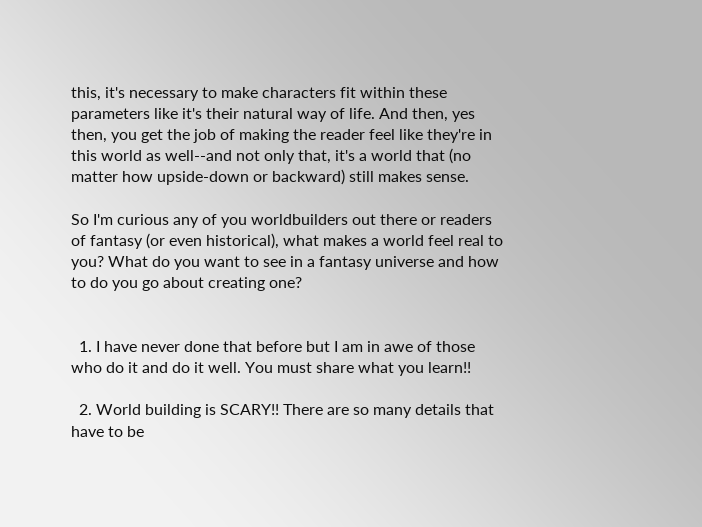this, it's necessary to make characters fit within these parameters like it's their natural way of life. And then, yes then, you get the job of making the reader feel like they're in this world as well--and not only that, it's a world that (no matter how upside-down or backward) still makes sense.

So I'm curious any of you worldbuilders out there or readers of fantasy (or even historical), what makes a world feel real to you? What do you want to see in a fantasy universe and how to do you go about creating one?


  1. I have never done that before but I am in awe of those who do it and do it well. You must share what you learn!!

  2. World building is SCARY!! There are so many details that have to be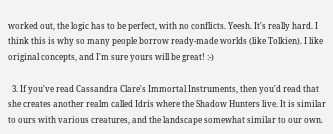worked out, the logic has to be perfect, with no conflicts. Yeesh. It's really hard. I think this is why so many people borrow ready-made worlds (like Tolkien). I like original concepts, and I'm sure yours will be great! :-)

  3. If you've read Cassandra Clare's Immortal Instruments, then you'd read that she creates another realm called Idris where the Shadow Hunters live. It is similar to ours with various creatures, and the landscape somewhat similar to our own.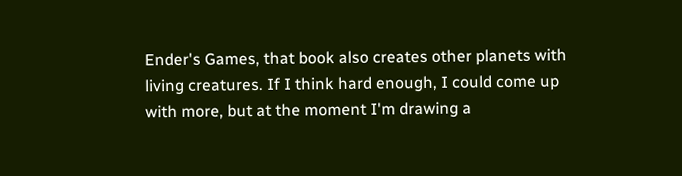Ender's Games, that book also creates other planets with living creatures. If I think hard enough, I could come up with more, but at the moment I'm drawing a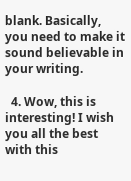blank. Basically, you need to make it sound believable in your writing.

  4. Wow, this is interesting! I wish you all the best with this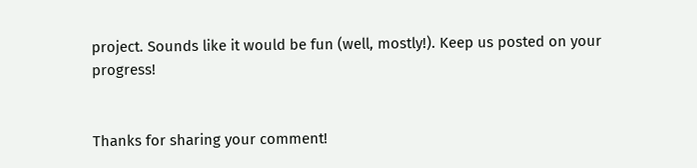project. Sounds like it would be fun (well, mostly!). Keep us posted on your progress!


Thanks for sharing your comment!